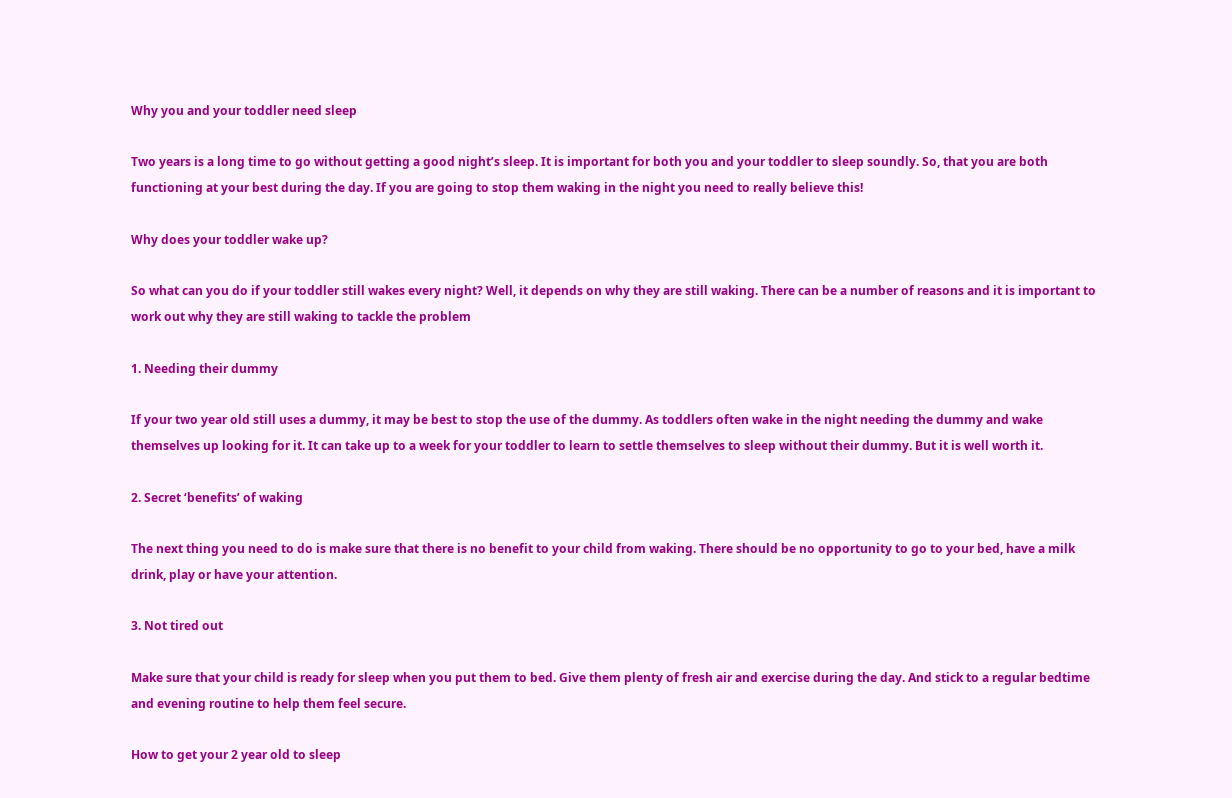Why you and your toddler need sleep

Two years is a long time to go without getting a good night’s sleep. It is important for both you and your toddler to sleep soundly. So, that you are both functioning at your best during the day. If you are going to stop them waking in the night you need to really believe this!

Why does your toddler wake up?

So what can you do if your toddler still wakes every night? Well, it depends on why they are still waking. There can be a number of reasons and it is important to work out why they are still waking to tackle the problem

1. Needing their dummy

If your two year old still uses a dummy, it may be best to stop the use of the dummy. As toddlers often wake in the night needing the dummy and wake themselves up looking for it. It can take up to a week for your toddler to learn to settle themselves to sleep without their dummy. But it is well worth it.

2. Secret ‘benefits’ of waking

The next thing you need to do is make sure that there is no benefit to your child from waking. There should be no opportunity to go to your bed, have a milk drink, play or have your attention.

3. Not tired out

Make sure that your child is ready for sleep when you put them to bed. Give them plenty of fresh air and exercise during the day. And stick to a regular bedtime and evening routine to help them feel secure.

How to get your 2 year old to sleep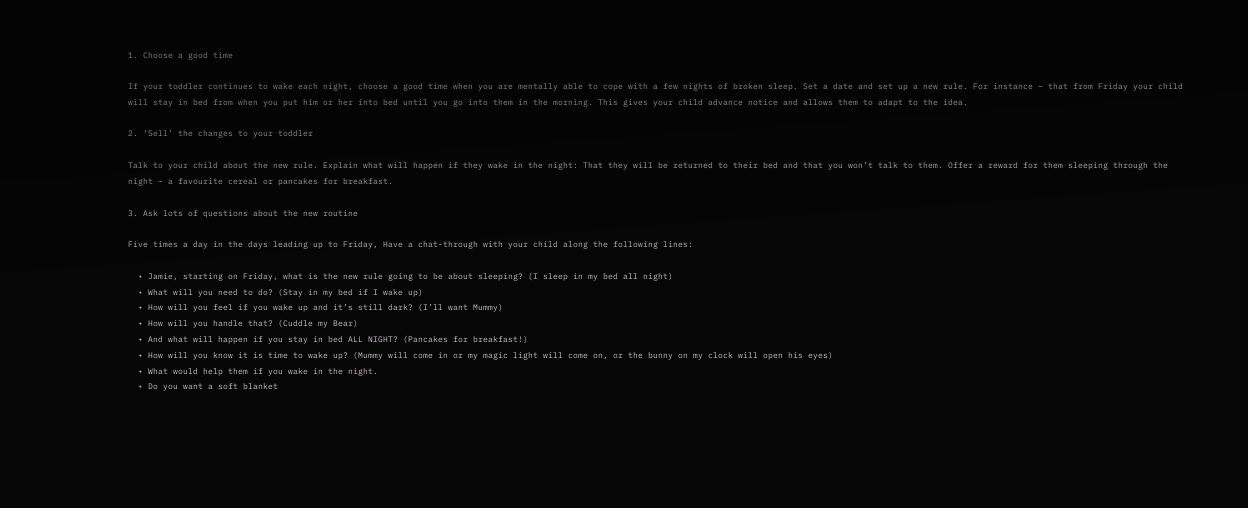1. Choose a good time

If your toddler continues to wake each night, choose a good time when you are mentally able to cope with a few nights of broken sleep. Set a date and set up a new rule. For instance – that from Friday your child will stay in bed from when you put him or her into bed until you go into them in the morning. This gives your child advance notice and allows them to adapt to the idea.

2. ‘Sell’ the changes to your toddler

Talk to your child about the new rule. Explain what will happen if they wake in the night: That they will be returned to their bed and that you won’t talk to them. Offer a reward for them sleeping through the night – a favourite cereal or pancakes for breakfast.

3. Ask lots of questions about the new routine

Five times a day in the days leading up to Friday, Have a chat-through with your child along the following lines:

  • Jamie, starting on Friday, what is the new rule going to be about sleeping? (I sleep in my bed all night)
  • What will you need to do? (Stay in my bed if I wake up)
  • How will you feel if you wake up and it’s still dark? (I’ll want Mummy)
  • How will you handle that? (Cuddle my Bear)
  • And what will happen if you stay in bed ALL NIGHT? (Pancakes for breakfast!)
  • How will you know it is time to wake up? (Mummy will come in or my magic light will come on, or the bunny on my clock will open his eyes)
  • What would help them if you wake in the night.
  • Do you want a soft blanket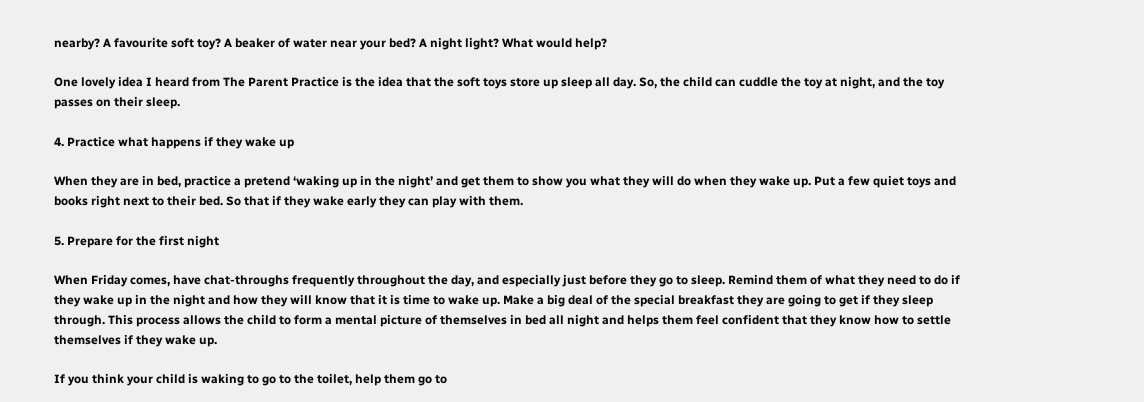nearby? A favourite soft toy? A beaker of water near your bed? A night light? What would help?

One lovely idea I heard from The Parent Practice is the idea that the soft toys store up sleep all day. So, the child can cuddle the toy at night, and the toy passes on their sleep.

4. Practice what happens if they wake up

When they are in bed, practice a pretend ‘waking up in the night’ and get them to show you what they will do when they wake up. Put a few quiet toys and books right next to their bed. So that if they wake early they can play with them.

5. Prepare for the first night

When Friday comes, have chat-throughs frequently throughout the day, and especially just before they go to sleep. Remind them of what they need to do if they wake up in the night and how they will know that it is time to wake up. Make a big deal of the special breakfast they are going to get if they sleep through. This process allows the child to form a mental picture of themselves in bed all night and helps them feel confident that they know how to settle themselves if they wake up.

If you think your child is waking to go to the toilet, help them go to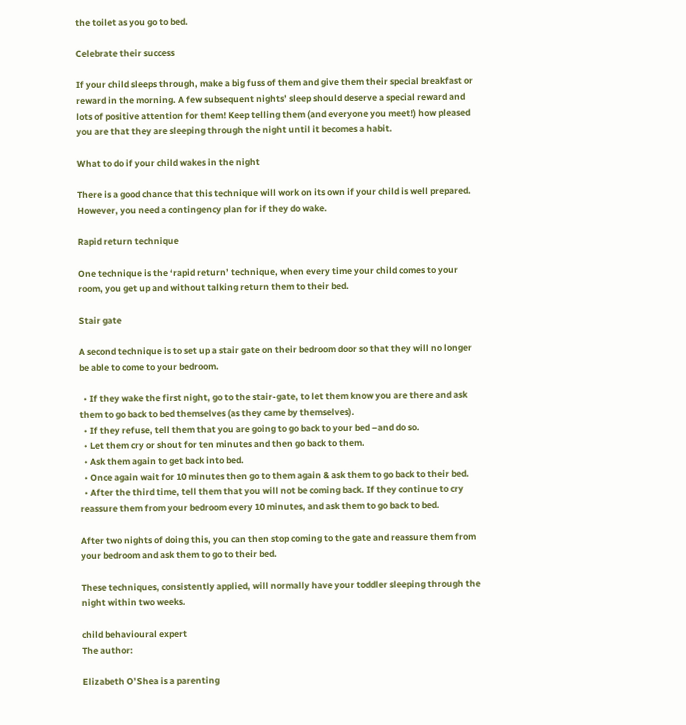the toilet as you go to bed.

Celebrate their success

If your child sleeps through, make a big fuss of them and give them their special breakfast or reward in the morning. A few subsequent nights’ sleep should deserve a special reward and lots of positive attention for them! Keep telling them (and everyone you meet!) how pleased you are that they are sleeping through the night until it becomes a habit.

What to do if your child wakes in the night

There is a good chance that this technique will work on its own if your child is well prepared. However, you need a contingency plan for if they do wake.

Rapid return technique

One technique is the ‘rapid return’ technique, when every time your child comes to your room, you get up and without talking return them to their bed.

Stair gate

A second technique is to set up a stair gate on their bedroom door so that they will no longer be able to come to your bedroom.

  • If they wake the first night, go to the stair-gate, to let them know you are there and ask them to go back to bed themselves (as they came by themselves).
  • If they refuse, tell them that you are going to go back to your bed –and do so.
  • Let them cry or shout for ten minutes and then go back to them.
  • Ask them again to get back into bed.
  • Once again wait for 10 minutes then go to them again & ask them to go back to their bed.
  • After the third time, tell them that you will not be coming back. If they continue to cry reassure them from your bedroom every 10 minutes, and ask them to go back to bed.

After two nights of doing this, you can then stop coming to the gate and reassure them from your bedroom and ask them to go to their bed.

These techniques, consistently applied, will normally have your toddler sleeping through the night within two weeks.

child behavioural expert
The author:

Elizabeth O’Shea is a parenting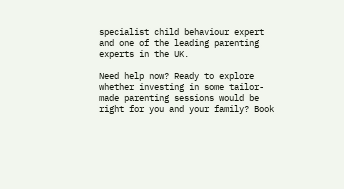specialist child behaviour expert and one of the leading parenting experts in the UK.

Need help now? Ready to explore whether investing in some tailor-made parenting sessions would be right for you and your family? Book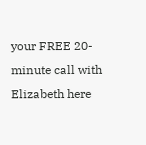your FREE 20-minute call with Elizabeth here